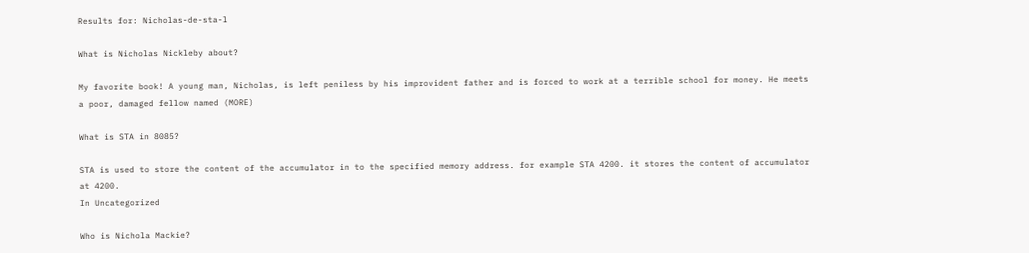Results for: Nicholas-de-sta-l

What is Nicholas Nickleby about?

My favorite book! A young man, Nicholas, is left peniless by his improvident father and is forced to work at a terrible school for money. He meets a poor, damaged fellow named (MORE)

What is STA in 8085?

STA is used to store the content of the accumulator in to the specified memory address. for example STA 4200. it stores the content of accumulator at 4200.
In Uncategorized

Who is Nichola Mackie?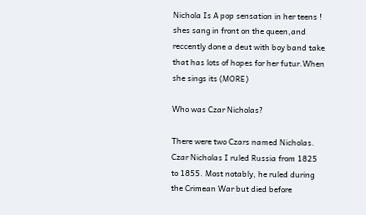Nichola Is A pop sensation in her teens ! shes sang in front on the queen,and reccently done a deut with boy band take that has lots of hopes for her futur.When she sings its (MORE)

Who was Czar Nicholas?

There were two Czars named Nicholas. Czar Nicholas I ruled Russia from 1825 to 1855. Most notably, he ruled during the Crimean War but died before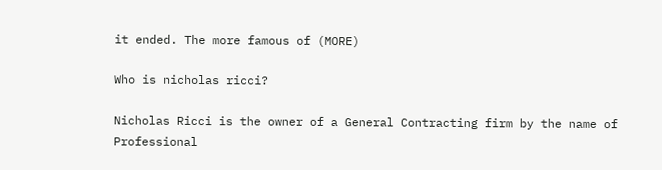it ended. The more famous of (MORE)

Who is nicholas ricci?

Nicholas Ricci is the owner of a General Contracting firm by the name of Professional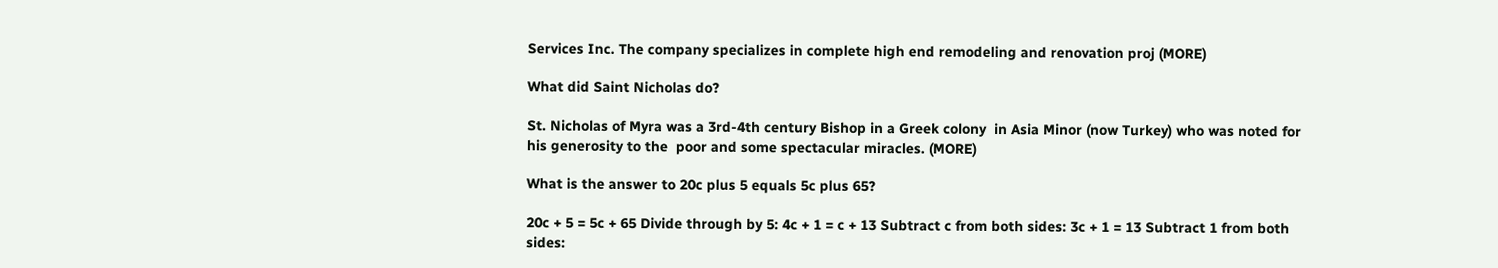Services Inc. The company specializes in complete high end remodeling and renovation proj (MORE)

What did Saint Nicholas do?

St. Nicholas of Myra was a 3rd-4th century Bishop in a Greek colony  in Asia Minor (now Turkey) who was noted for his generosity to the  poor and some spectacular miracles. (MORE)

What is the answer to 20c plus 5 equals 5c plus 65?

20c + 5 = 5c + 65 Divide through by 5: 4c + 1 = c + 13 Subtract c from both sides: 3c + 1 = 13 Subtract 1 from both sides: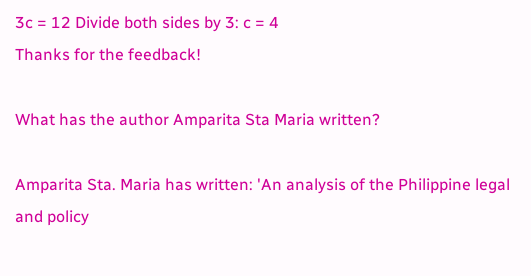3c = 12 Divide both sides by 3: c = 4
Thanks for the feedback!

What has the author Amparita Sta Maria written?

Amparita Sta. Maria has written: 'An analysis of the Philippine legal and policy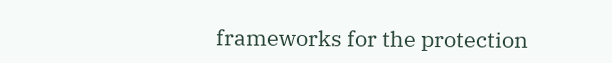frameworks for the protection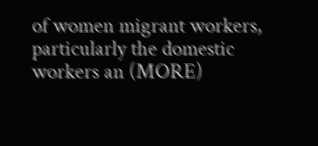of women migrant workers, particularly the domestic workers an (MORE)